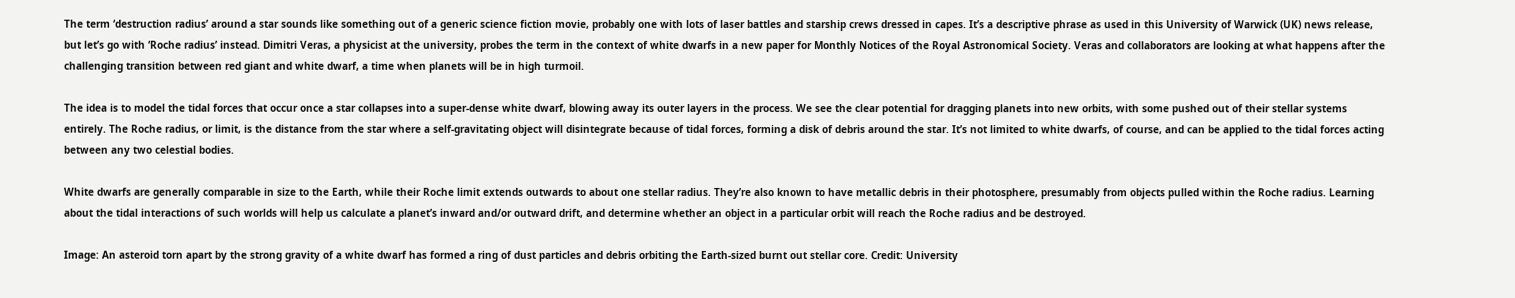The term ‘destruction radius’ around a star sounds like something out of a generic science fiction movie, probably one with lots of laser battles and starship crews dressed in capes. It’s a descriptive phrase as used in this University of Warwick (UK) news release, but let’s go with ‘Roche radius’ instead. Dimitri Veras, a physicist at the university, probes the term in the context of white dwarfs in a new paper for Monthly Notices of the Royal Astronomical Society. Veras and collaborators are looking at what happens after the challenging transition between red giant and white dwarf, a time when planets will be in high turmoil.

The idea is to model the tidal forces that occur once a star collapses into a super-dense white dwarf, blowing away its outer layers in the process. We see the clear potential for dragging planets into new orbits, with some pushed out of their stellar systems entirely. The Roche radius, or limit, is the distance from the star where a self-gravitating object will disintegrate because of tidal forces, forming a disk of debris around the star. It’s not limited to white dwarfs, of course, and can be applied to the tidal forces acting between any two celestial bodies.

White dwarfs are generally comparable in size to the Earth, while their Roche limit extends outwards to about one stellar radius. They’re also known to have metallic debris in their photosphere, presumably from objects pulled within the Roche radius. Learning about the tidal interactions of such worlds will help us calculate a planet’s inward and/or outward drift, and determine whether an object in a particular orbit will reach the Roche radius and be destroyed.

Image: An asteroid torn apart by the strong gravity of a white dwarf has formed a ring of dust particles and debris orbiting the Earth-sized burnt out stellar core. Credit: University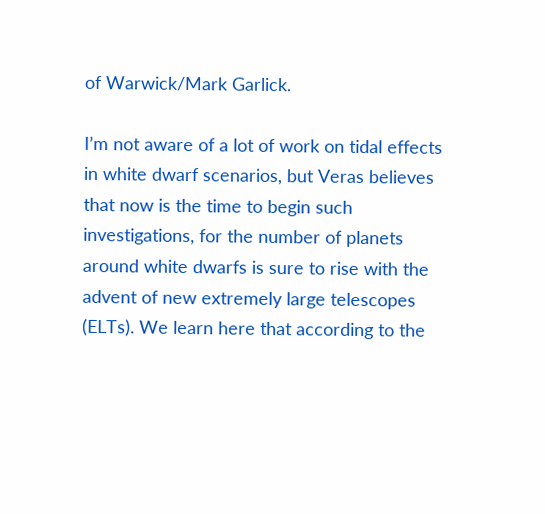of Warwick/Mark Garlick.

I’m not aware of a lot of work on tidal effects in white dwarf scenarios, but Veras believes that now is the time to begin such investigations, for the number of planets around white dwarfs is sure to rise with the advent of new extremely large telescopes (ELTs). We learn here that according to the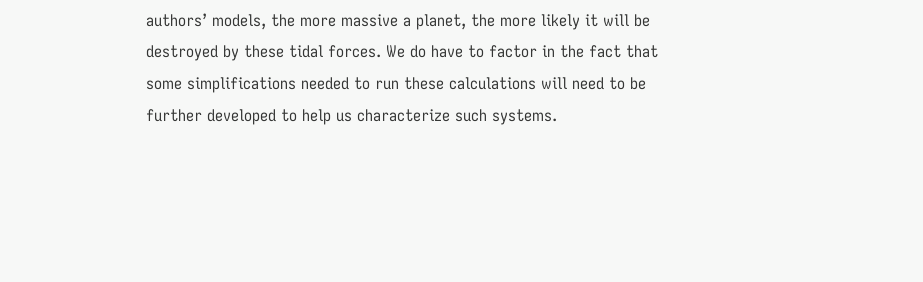authors’ models, the more massive a planet, the more likely it will be destroyed by these tidal forces. We do have to factor in the fact that some simplifications needed to run these calculations will need to be further developed to help us characterize such systems.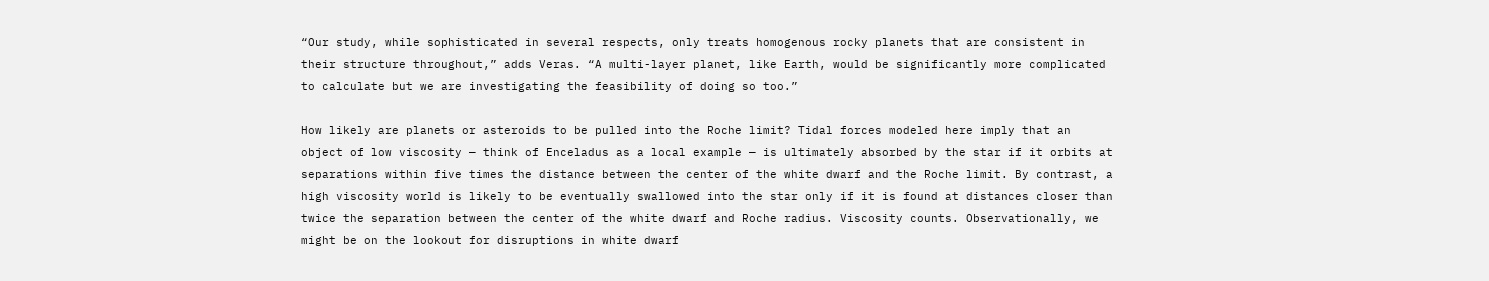“Our study, while sophisticated in several respects, only treats homogenous rocky planets that are consistent in their structure throughout,” adds Veras. “A multi-layer planet, like Earth, would be significantly more complicated to calculate but we are investigating the feasibility of doing so too.”

How likely are planets or asteroids to be pulled into the Roche limit? Tidal forces modeled here imply that an object of low viscosity — think of Enceladus as a local example — is ultimately absorbed by the star if it orbits at separations within five times the distance between the center of the white dwarf and the Roche limit. By contrast, a high viscosity world is likely to be eventually swallowed into the star only if it is found at distances closer than twice the separation between the center of the white dwarf and Roche radius. Viscosity counts. Observationally, we might be on the lookout for disruptions in white dwarf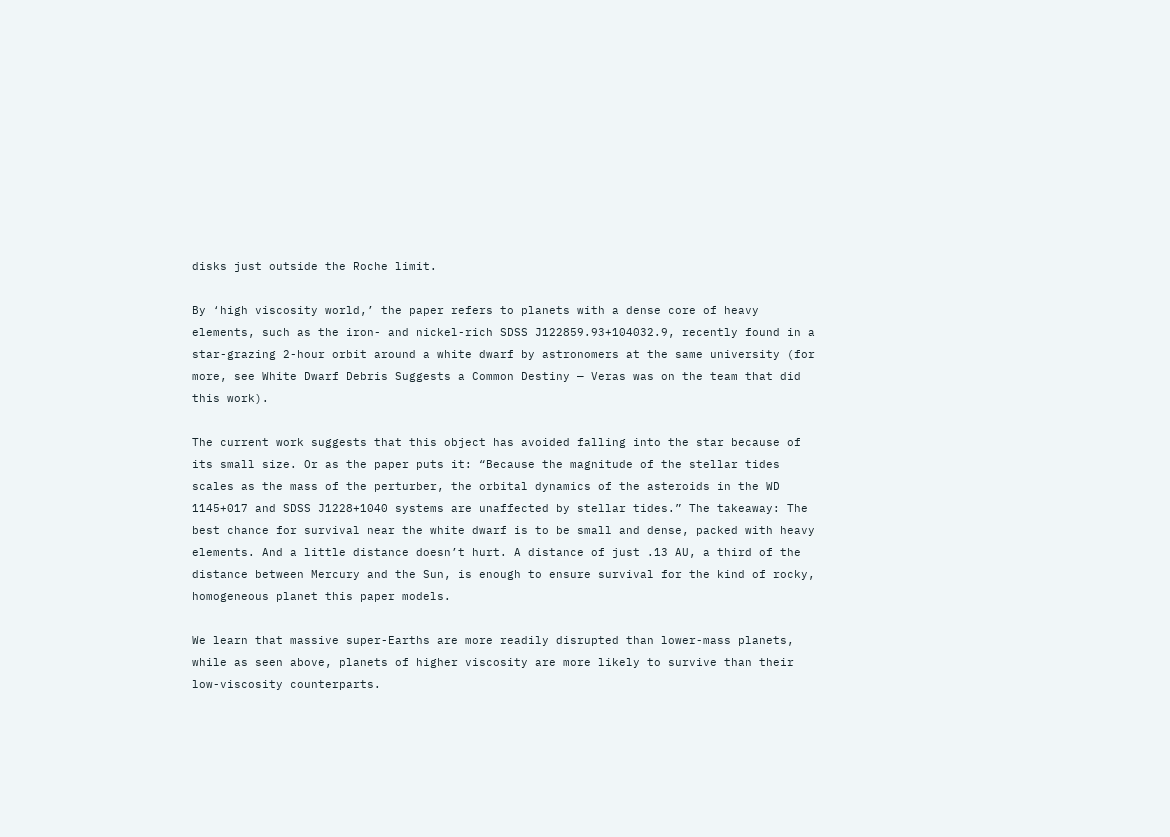disks just outside the Roche limit.

By ‘high viscosity world,’ the paper refers to planets with a dense core of heavy elements, such as the iron- and nickel-rich SDSS J122859.93+104032.9, recently found in a star-grazing 2-hour orbit around a white dwarf by astronomers at the same university (for more, see White Dwarf Debris Suggests a Common Destiny — Veras was on the team that did this work).

The current work suggests that this object has avoided falling into the star because of its small size. Or as the paper puts it: “Because the magnitude of the stellar tides scales as the mass of the perturber, the orbital dynamics of the asteroids in the WD 1145+017 and SDSS J1228+1040 systems are unaffected by stellar tides.” The takeaway: The best chance for survival near the white dwarf is to be small and dense, packed with heavy elements. And a little distance doesn’t hurt. A distance of just .13 AU, a third of the distance between Mercury and the Sun, is enough to ensure survival for the kind of rocky, homogeneous planet this paper models.

We learn that massive super-Earths are more readily disrupted than lower-mass planets, while as seen above, planets of higher viscosity are more likely to survive than their low-viscosity counterparts.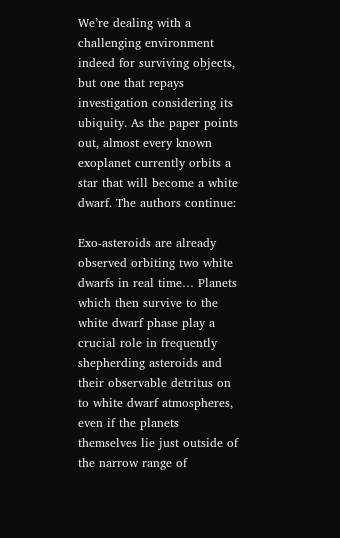We’re dealing with a challenging environment indeed for surviving objects, but one that repays investigation considering its ubiquity. As the paper points out, almost every known exoplanet currently orbits a star that will become a white dwarf. The authors continue:

Exo-asteroids are already observed orbiting two white dwarfs in real time… Planets which then survive to the white dwarf phase play a crucial role in frequently shepherding asteroids and their observable detritus on to white dwarf atmospheres, even if the planets themselves lie just outside of the narrow range of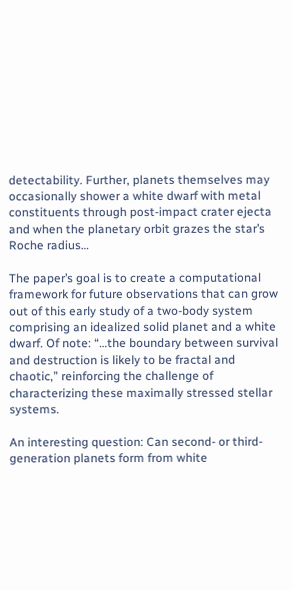detectability. Further, planets themselves may occasionally shower a white dwarf with metal constituents through post-impact crater ejecta and when the planetary orbit grazes the star’s Roche radius…

The paper’s goal is to create a computational framework for future observations that can grow out of this early study of a two-body system comprising an idealized solid planet and a white dwarf. Of note: “…the boundary between survival and destruction is likely to be fractal and chaotic,” reinforcing the challenge of characterizing these maximally stressed stellar systems.

An interesting question: Can second- or third-generation planets form from white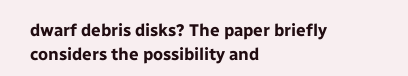dwarf debris disks? The paper briefly considers the possibility and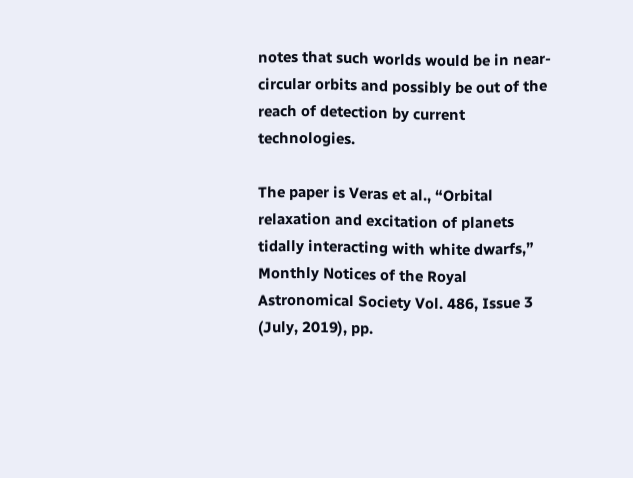notes that such worlds would be in near-circular orbits and possibly be out of the reach of detection by current technologies.

The paper is Veras et al., “Orbital relaxation and excitation of planets tidally interacting with white dwarfs,” Monthly Notices of the Royal Astronomical Society Vol. 486, Issue 3 (July, 2019), pp.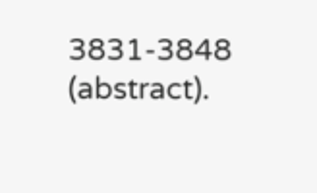3831-3848 (abstract).